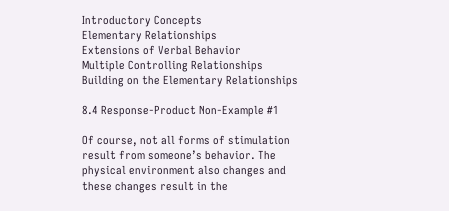Introductory Concepts
Elementary Relationships
Extensions of Verbal Behavior
Multiple Controlling Relationships
Building on the Elementary Relationships

8.4 Response-Product Non-Example #1

Of course, not all forms of stimulation result from someone’s behavior. The physical environment also changes and these changes result in the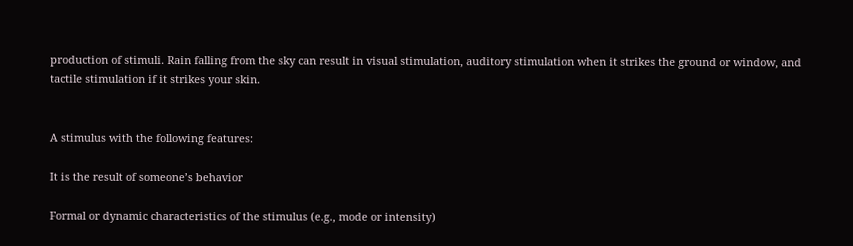production of stimuli. Rain falling from the sky can result in visual stimulation, auditory stimulation when it strikes the ground or window, and tactile stimulation if it strikes your skin.


A stimulus with the following features:

It is the result of someone’s behavior

Formal or dynamic characteristics of the stimulus (e.g., mode or intensity)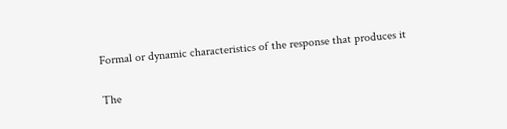Formal or dynamic characteristics of the response that produces it

The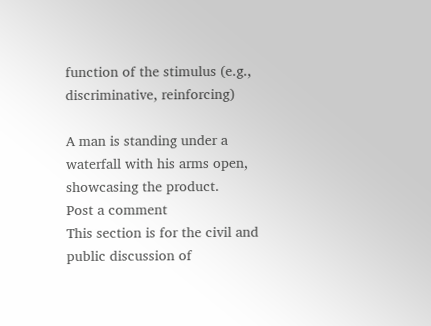function of the stimulus (e.g., discriminative, reinforcing)

A man is standing under a waterfall with his arms open, showcasing the product.
Post a comment
This section is for the civil and public discussion of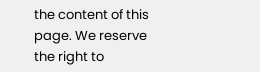the content of this page. We reserve the right to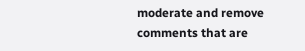moderate and remove comments that are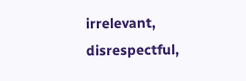irrelevant, disrespectful,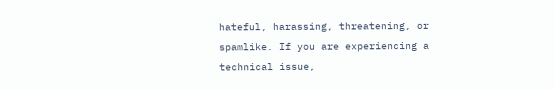hateful, harassing, threatening, or spamlike. If you are experiencing a technical issue,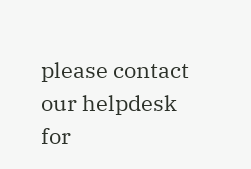please contact our helpdesk for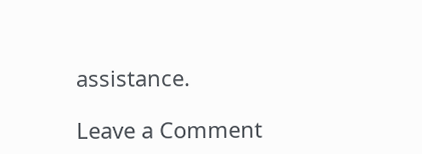assistance.

Leave a Comment